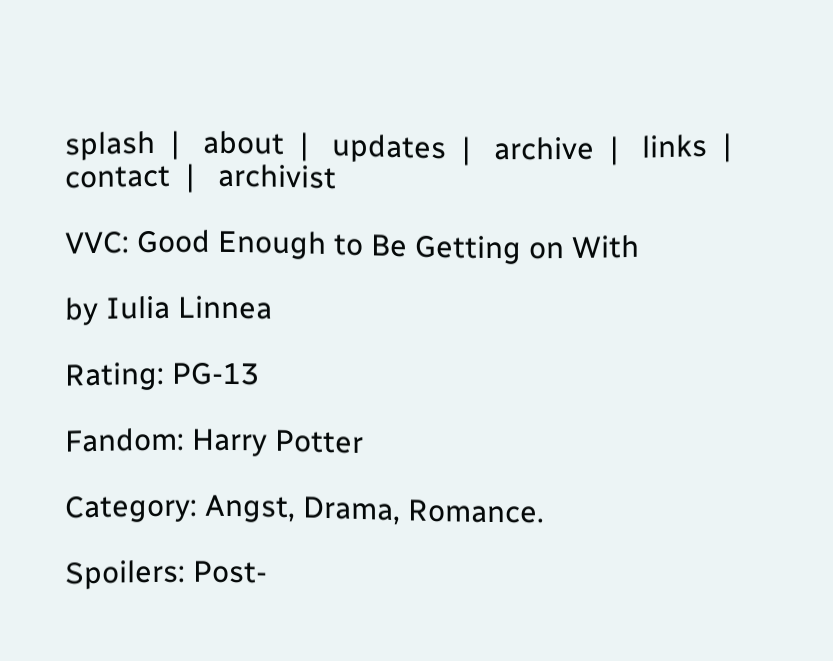splash  |   about  |   updates  |   archive  |   links  |   contact  |   archivist

VVC: Good Enough to Be Getting on With

by Iulia Linnea

Rating: PG-13

Fandom: Harry Potter

Category: Angst, Drama, Romance.

Spoilers: Post-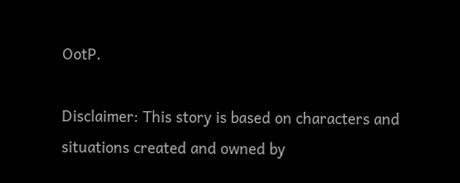OotP.

Disclaimer: This story is based on characters and situations created and owned by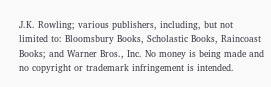J.K. Rowling; various publishers, including, but not limited to: Bloomsbury Books, Scholastic Books, Raincoast Books; and Warner Bros., Inc. No money is being made and no copyright or trademark infringement is intended.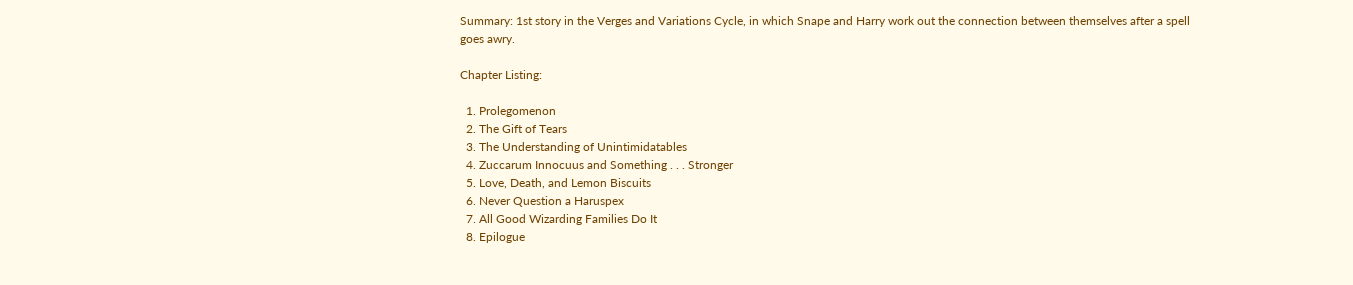Summary: 1st story in the Verges and Variations Cycle, in which Snape and Harry work out the connection between themselves after a spell goes awry.

Chapter Listing:

  1. Prolegomenon
  2. The Gift of Tears
  3. The Understanding of Unintimidatables
  4. Zuccarum Innocuus and Something . . . Stronger
  5. Love, Death, and Lemon Biscuits
  6. Never Question a Haruspex
  7. All Good Wizarding Families Do It
  8. Epilogue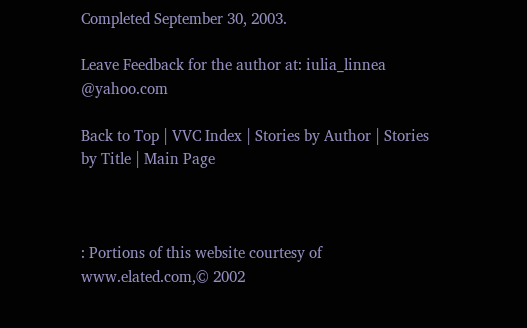Completed September 30, 2003.

Leave Feedback for the author at: iulia_linnea @yahoo.com

Back to Top | VVC Index | Stories by Author | Stories by Title | Main Page



: Portions of this website courtesy of www.elated.com,© 2002